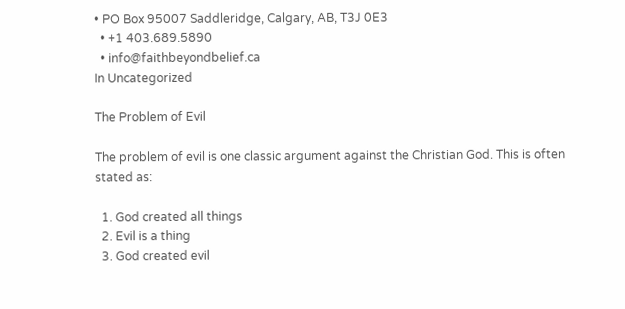• PO Box 95007 Saddleridge, Calgary, AB, T3J 0E3
  • +1 403.689.5890
  • info@faithbeyondbelief.ca
In Uncategorized

The Problem of Evil

The problem of evil is one classic argument against the Christian God. This is often stated as:

  1. God created all things
  2. Evil is a thing
  3. God created evil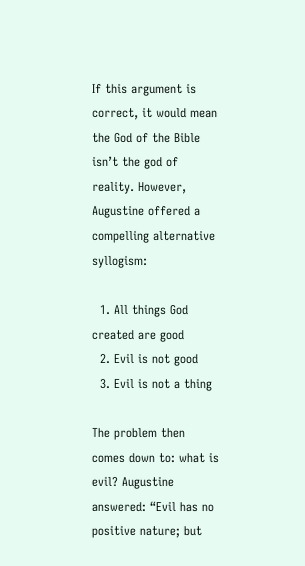If this argument is correct, it would mean the God of the Bible isn’t the god of reality. However, Augustine offered a compelling alternative syllogism:

  1. All things God created are good
  2. Evil is not good
  3. Evil is not a thing

The problem then comes down to: what is evil? Augustine answered: “Evil has no positive nature; but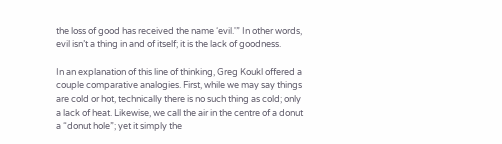the loss of good has received the name ‘evil.'” In other words, evil isn’t a thing in and of itself; it is the lack of goodness.

In an explanation of this line of thinking, Greg Koukl offered a couple comparative analogies. First, while we may say things are cold or hot, technically there is no such thing as cold; only a lack of heat. Likewise, we call the air in the centre of a donut a “donut hole”; yet it simply the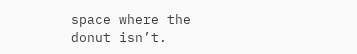space where the donut isn’t.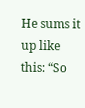He sums it up like this: “So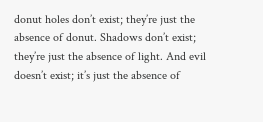donut holes don’t exist; they’re just the absence of donut. Shadows don’t exist; they’re just the absence of light. And evil doesn’t exist; it’s just the absence of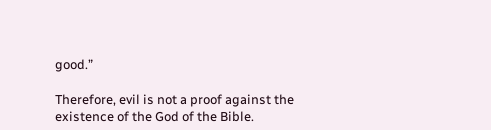good.”

Therefore, evil is not a proof against the existence of the God of the Bible.